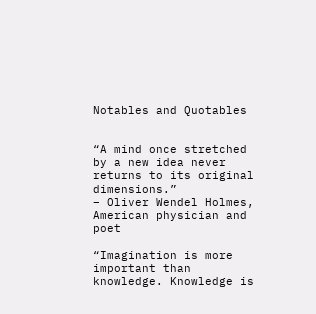Notables and Quotables


“A mind once stretched by a new idea never returns to its original dimensions.”
– Oliver Wendel Holmes, American physician and poet

“Imagination is more important than knowledge. Knowledge is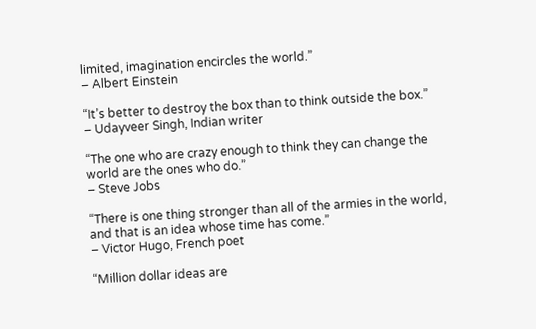limited, imagination encircles the world.”
– Albert Einstein

“It’s better to destroy the box than to think outside the box.”
– Udayveer Singh, Indian writer

“The one who are crazy enough to think they can change the world are the ones who do.”
– Steve Jobs

“There is one thing stronger than all of the armies in the world, and that is an idea whose time has come.”
– Victor Hugo, French poet

“Million dollar ideas are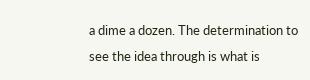a dime a dozen. The determination to see the idea through is what is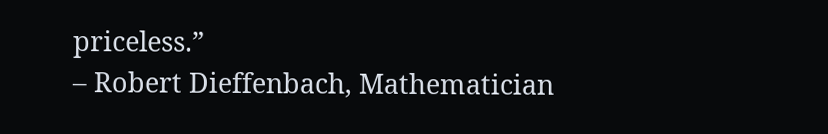priceless.”
– Robert Dieffenbach, Mathematician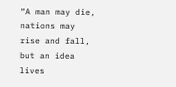“A man may die, nations may rise and fall, but an idea lives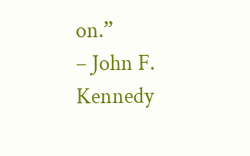on.”
– John F. Kennedy